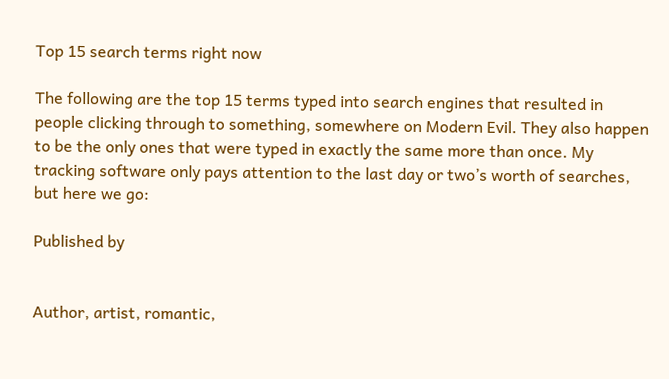Top 15 search terms right now

The following are the top 15 terms typed into search engines that resulted in people clicking through to something, somewhere on Modern Evil. They also happen to be the only ones that were typed in exactly the same more than once. My tracking software only pays attention to the last day or two’s worth of searches, but here we go:

Published by


Author, artist, romantic,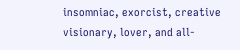insomniac, exorcist, creative visionary, lover, and all-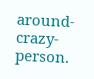around-crazy-person.